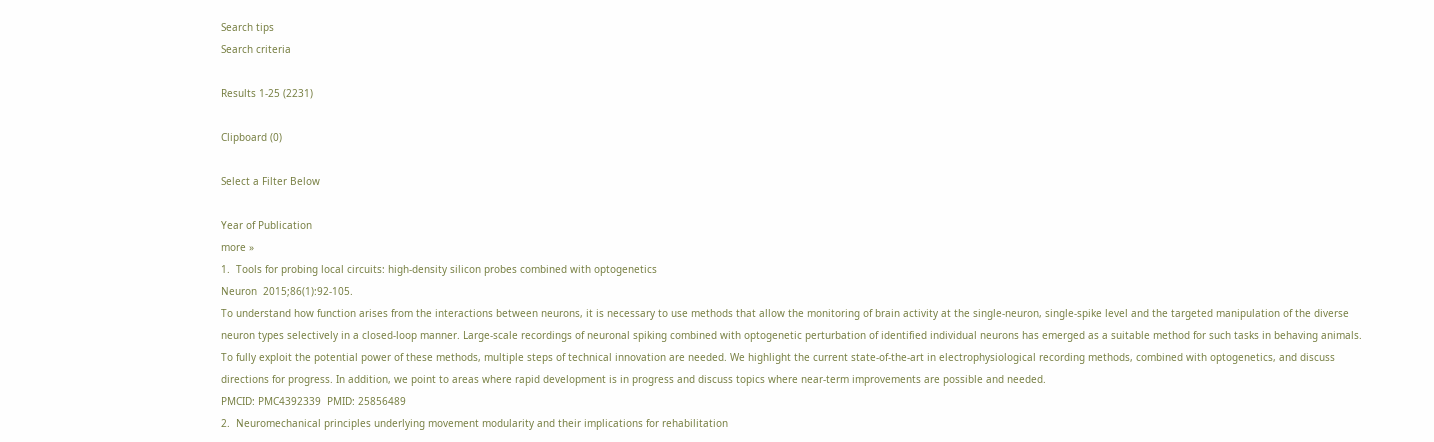Search tips
Search criteria

Results 1-25 (2231)

Clipboard (0)

Select a Filter Below

Year of Publication
more »
1.  Tools for probing local circuits: high-density silicon probes combined with optogenetics
Neuron  2015;86(1):92-105.
To understand how function arises from the interactions between neurons, it is necessary to use methods that allow the monitoring of brain activity at the single-neuron, single-spike level and the targeted manipulation of the diverse neuron types selectively in a closed-loop manner. Large-scale recordings of neuronal spiking combined with optogenetic perturbation of identified individual neurons has emerged as a suitable method for such tasks in behaving animals. To fully exploit the potential power of these methods, multiple steps of technical innovation are needed. We highlight the current state-of-the-art in electrophysiological recording methods, combined with optogenetics, and discuss directions for progress. In addition, we point to areas where rapid development is in progress and discuss topics where near-term improvements are possible and needed.
PMCID: PMC4392339  PMID: 25856489
2.  Neuromechanical principles underlying movement modularity and their implications for rehabilitation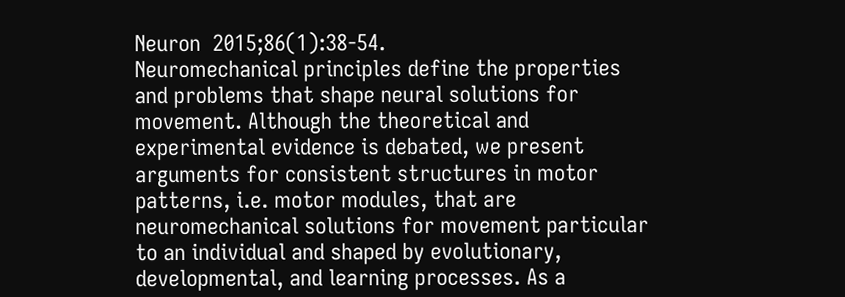Neuron  2015;86(1):38-54.
Neuromechanical principles define the properties and problems that shape neural solutions for movement. Although the theoretical and experimental evidence is debated, we present arguments for consistent structures in motor patterns, i.e. motor modules, that are neuromechanical solutions for movement particular to an individual and shaped by evolutionary, developmental, and learning processes. As a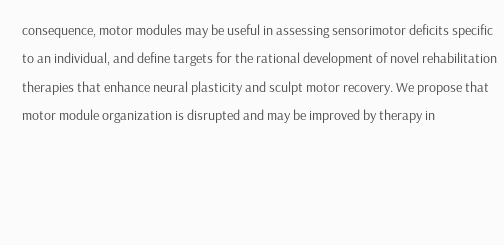consequence, motor modules may be useful in assessing sensorimotor deficits specific to an individual, and define targets for the rational development of novel rehabilitation therapies that enhance neural plasticity and sculpt motor recovery. We propose that motor module organization is disrupted and may be improved by therapy in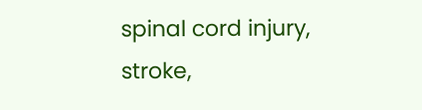spinal cord injury, stroke,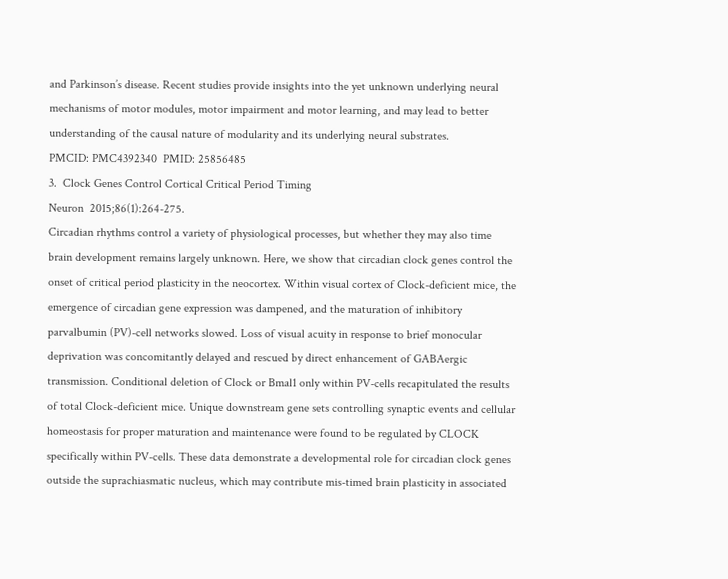and Parkinson’s disease. Recent studies provide insights into the yet unknown underlying neural mechanisms of motor modules, motor impairment and motor learning, and may lead to better understanding of the causal nature of modularity and its underlying neural substrates.
PMCID: PMC4392340  PMID: 25856485
3.  Clock Genes Control Cortical Critical Period Timing
Neuron  2015;86(1):264-275.
Circadian rhythms control a variety of physiological processes, but whether they may also time brain development remains largely unknown. Here, we show that circadian clock genes control the onset of critical period plasticity in the neocortex. Within visual cortex of Clock-deficient mice, the emergence of circadian gene expression was dampened, and the maturation of inhibitory parvalbumin (PV)-cell networks slowed. Loss of visual acuity in response to brief monocular deprivation was concomitantly delayed and rescued by direct enhancement of GABAergic transmission. Conditional deletion of Clock or Bmal1 only within PV-cells recapitulated the results of total Clock-deficient mice. Unique downstream gene sets controlling synaptic events and cellular homeostasis for proper maturation and maintenance were found to be regulated by CLOCK specifically within PV-cells. These data demonstrate a developmental role for circadian clock genes outside the suprachiasmatic nucleus, which may contribute mis-timed brain plasticity in associated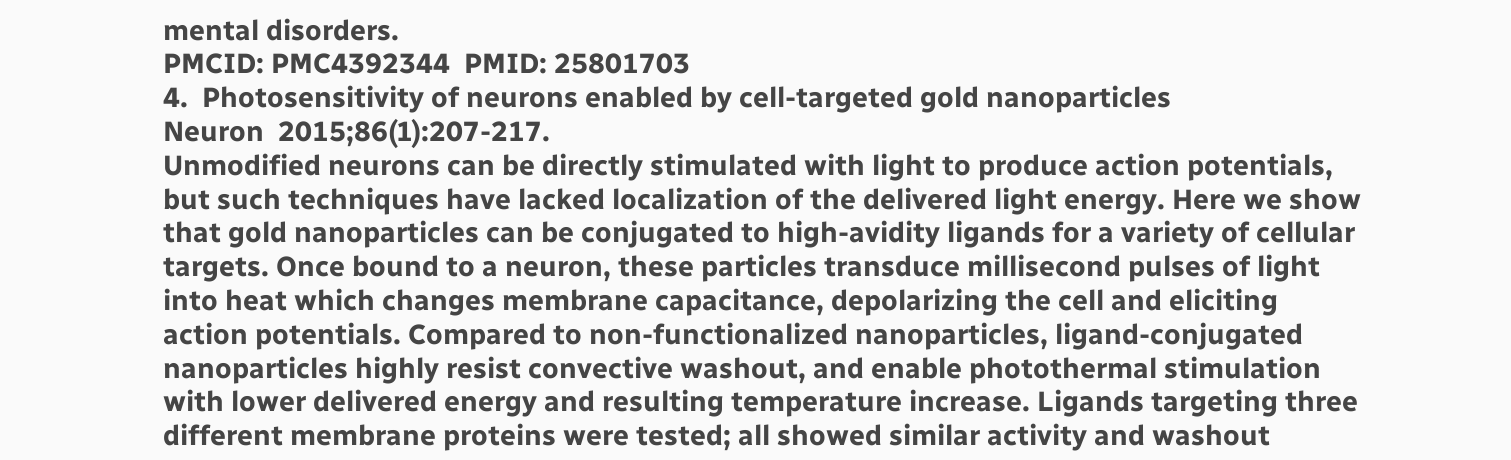mental disorders.
PMCID: PMC4392344  PMID: 25801703
4.  Photosensitivity of neurons enabled by cell-targeted gold nanoparticles
Neuron  2015;86(1):207-217.
Unmodified neurons can be directly stimulated with light to produce action potentials, but such techniques have lacked localization of the delivered light energy. Here we show that gold nanoparticles can be conjugated to high-avidity ligands for a variety of cellular targets. Once bound to a neuron, these particles transduce millisecond pulses of light into heat which changes membrane capacitance, depolarizing the cell and eliciting action potentials. Compared to non-functionalized nanoparticles, ligand-conjugated nanoparticles highly resist convective washout, and enable photothermal stimulation with lower delivered energy and resulting temperature increase. Ligands targeting three different membrane proteins were tested; all showed similar activity and washout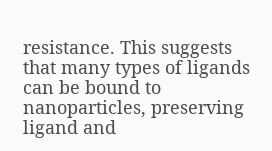resistance. This suggests that many types of ligands can be bound to nanoparticles, preserving ligand and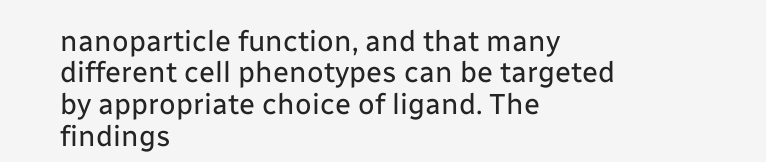nanoparticle function, and that many different cell phenotypes can be targeted by appropriate choice of ligand. The findings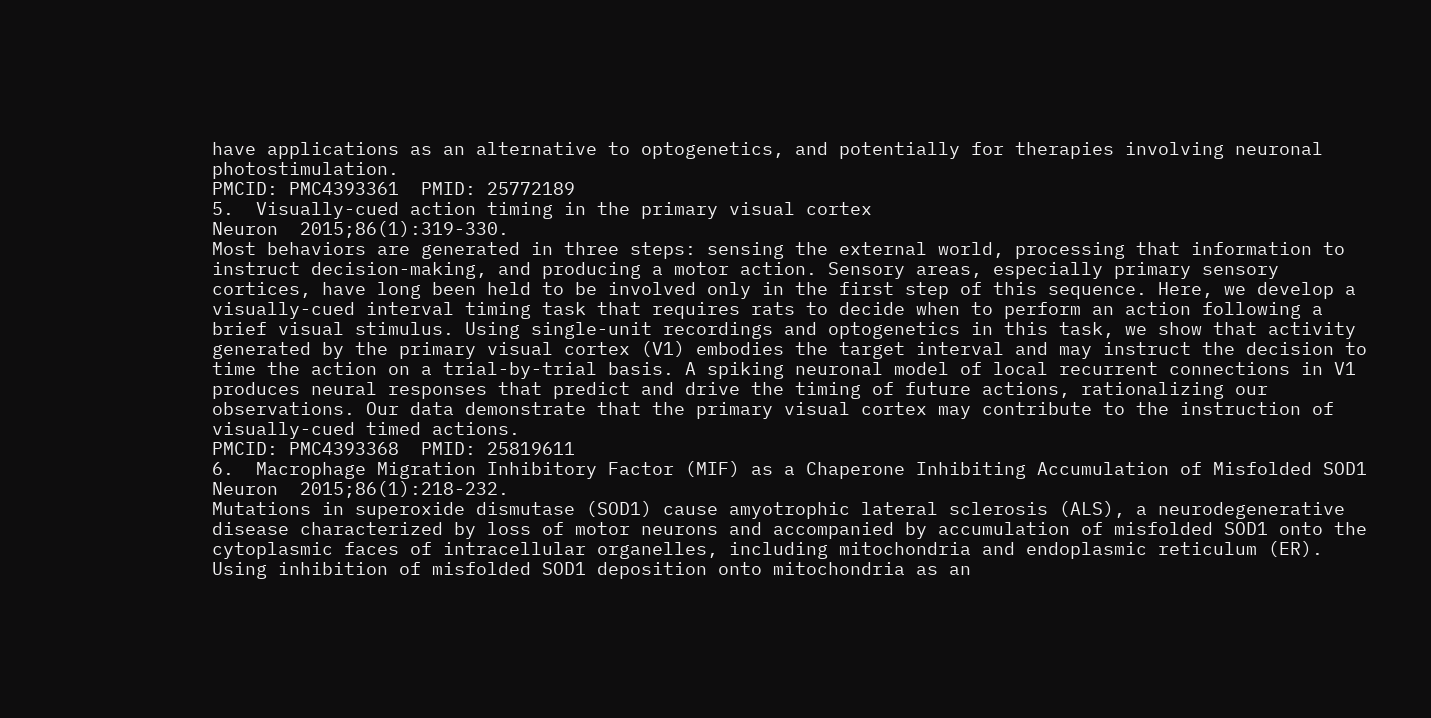have applications as an alternative to optogenetics, and potentially for therapies involving neuronal photostimulation.
PMCID: PMC4393361  PMID: 25772189
5.  Visually-cued action timing in the primary visual cortex
Neuron  2015;86(1):319-330.
Most behaviors are generated in three steps: sensing the external world, processing that information to instruct decision-making, and producing a motor action. Sensory areas, especially primary sensory cortices, have long been held to be involved only in the first step of this sequence. Here, we develop a visually-cued interval timing task that requires rats to decide when to perform an action following a brief visual stimulus. Using single-unit recordings and optogenetics in this task, we show that activity generated by the primary visual cortex (V1) embodies the target interval and may instruct the decision to time the action on a trial-by-trial basis. A spiking neuronal model of local recurrent connections in V1 produces neural responses that predict and drive the timing of future actions, rationalizing our observations. Our data demonstrate that the primary visual cortex may contribute to the instruction of visually-cued timed actions.
PMCID: PMC4393368  PMID: 25819611
6.  Macrophage Migration Inhibitory Factor (MIF) as a Chaperone Inhibiting Accumulation of Misfolded SOD1
Neuron  2015;86(1):218-232.
Mutations in superoxide dismutase (SOD1) cause amyotrophic lateral sclerosis (ALS), a neurodegenerative disease characterized by loss of motor neurons and accompanied by accumulation of misfolded SOD1 onto the cytoplasmic faces of intracellular organelles, including mitochondria and endoplasmic reticulum (ER). Using inhibition of misfolded SOD1 deposition onto mitochondria as an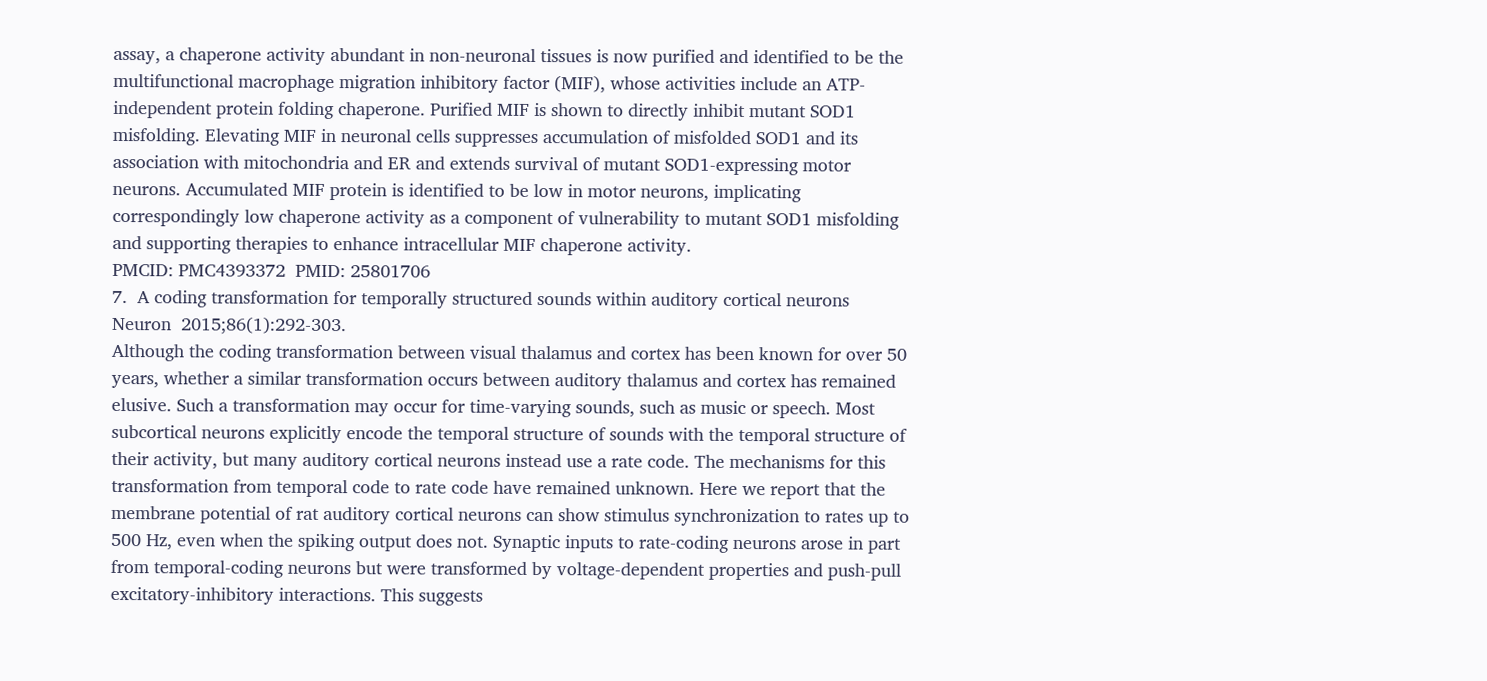assay, a chaperone activity abundant in non-neuronal tissues is now purified and identified to be the multifunctional macrophage migration inhibitory factor (MIF), whose activities include an ATP-independent protein folding chaperone. Purified MIF is shown to directly inhibit mutant SOD1 misfolding. Elevating MIF in neuronal cells suppresses accumulation of misfolded SOD1 and its association with mitochondria and ER and extends survival of mutant SOD1-expressing motor neurons. Accumulated MIF protein is identified to be low in motor neurons, implicating correspondingly low chaperone activity as a component of vulnerability to mutant SOD1 misfolding and supporting therapies to enhance intracellular MIF chaperone activity.
PMCID: PMC4393372  PMID: 25801706
7.  A coding transformation for temporally structured sounds within auditory cortical neurons
Neuron  2015;86(1):292-303.
Although the coding transformation between visual thalamus and cortex has been known for over 50 years, whether a similar transformation occurs between auditory thalamus and cortex has remained elusive. Such a transformation may occur for time-varying sounds, such as music or speech. Most subcortical neurons explicitly encode the temporal structure of sounds with the temporal structure of their activity, but many auditory cortical neurons instead use a rate code. The mechanisms for this transformation from temporal code to rate code have remained unknown. Here we report that the membrane potential of rat auditory cortical neurons can show stimulus synchronization to rates up to 500 Hz, even when the spiking output does not. Synaptic inputs to rate-coding neurons arose in part from temporal-coding neurons but were transformed by voltage-dependent properties and push-pull excitatory-inhibitory interactions. This suggests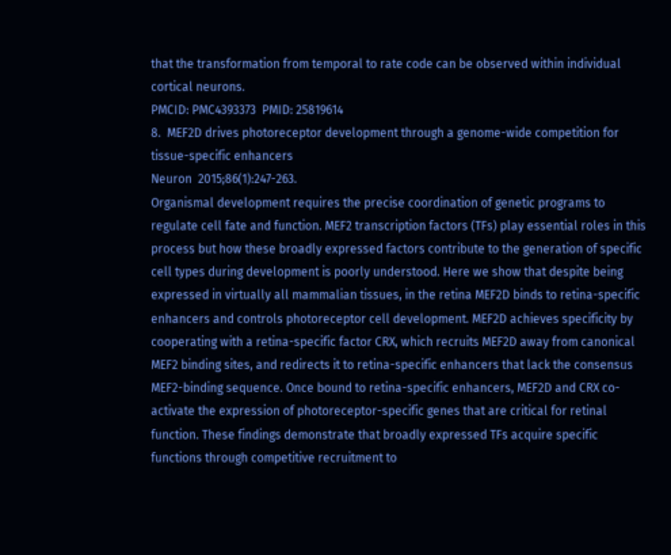that the transformation from temporal to rate code can be observed within individual cortical neurons.
PMCID: PMC4393373  PMID: 25819614
8.  MEF2D drives photoreceptor development through a genome-wide competition for tissue-specific enhancers
Neuron  2015;86(1):247-263.
Organismal development requires the precise coordination of genetic programs to regulate cell fate and function. MEF2 transcription factors (TFs) play essential roles in this process but how these broadly expressed factors contribute to the generation of specific cell types during development is poorly understood. Here we show that despite being expressed in virtually all mammalian tissues, in the retina MEF2D binds to retina-specific enhancers and controls photoreceptor cell development. MEF2D achieves specificity by cooperating with a retina-specific factor CRX, which recruits MEF2D away from canonical MEF2 binding sites, and redirects it to retina-specific enhancers that lack the consensus MEF2-binding sequence. Once bound to retina-specific enhancers, MEF2D and CRX co-activate the expression of photoreceptor-specific genes that are critical for retinal function. These findings demonstrate that broadly expressed TFs acquire specific functions through competitive recruitment to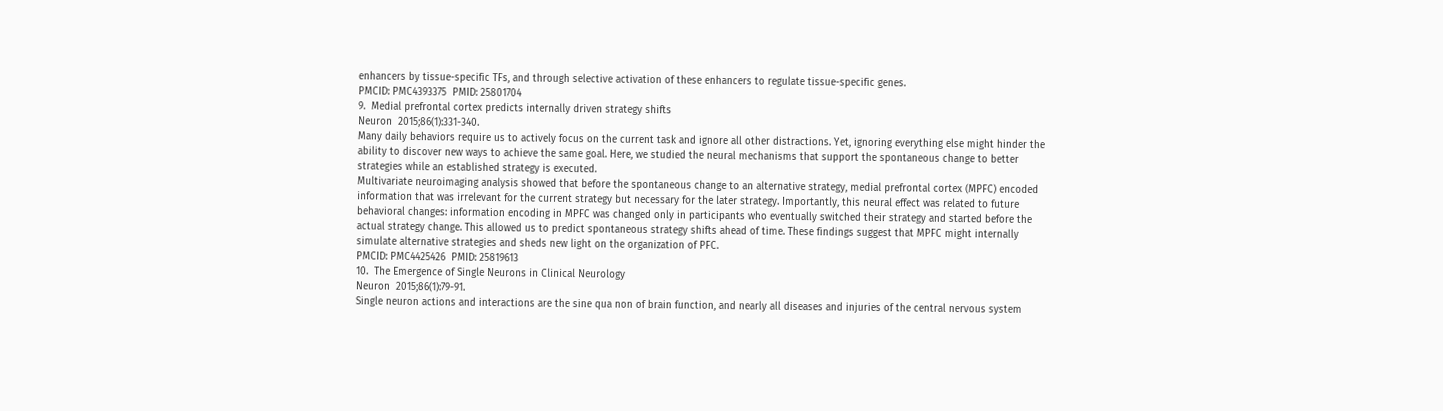enhancers by tissue-specific TFs, and through selective activation of these enhancers to regulate tissue-specific genes.
PMCID: PMC4393375  PMID: 25801704
9.  Medial prefrontal cortex predicts internally driven strategy shifts
Neuron  2015;86(1):331-340.
Many daily behaviors require us to actively focus on the current task and ignore all other distractions. Yet, ignoring everything else might hinder the ability to discover new ways to achieve the same goal. Here, we studied the neural mechanisms that support the spontaneous change to better strategies while an established strategy is executed.
Multivariate neuroimaging analysis showed that before the spontaneous change to an alternative strategy, medial prefrontal cortex (MPFC) encoded information that was irrelevant for the current strategy but necessary for the later strategy. Importantly, this neural effect was related to future behavioral changes: information encoding in MPFC was changed only in participants who eventually switched their strategy and started before the actual strategy change. This allowed us to predict spontaneous strategy shifts ahead of time. These findings suggest that MPFC might internally simulate alternative strategies and sheds new light on the organization of PFC.
PMCID: PMC4425426  PMID: 25819613
10.  The Emergence of Single Neurons in Clinical Neurology
Neuron  2015;86(1):79-91.
Single neuron actions and interactions are the sine qua non of brain function, and nearly all diseases and injuries of the central nervous system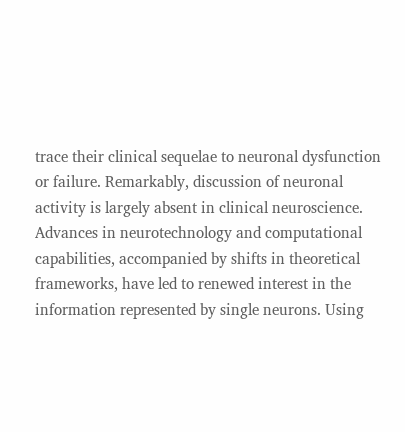trace their clinical sequelae to neuronal dysfunction or failure. Remarkably, discussion of neuronal activity is largely absent in clinical neuroscience. Advances in neurotechnology and computational capabilities, accompanied by shifts in theoretical frameworks, have led to renewed interest in the information represented by single neurons. Using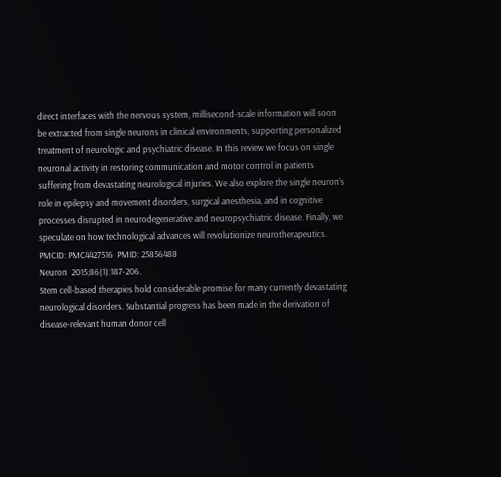direct interfaces with the nervous system, millisecond-scale information will soon be extracted from single neurons in clinical environments, supporting personalized treatment of neurologic and psychiatric disease. In this review we focus on single neuronal activity in restoring communication and motor control in patients suffering from devastating neurological injuries. We also explore the single neuron's role in epilepsy and movement disorders, surgical anesthesia, and in cognitive processes disrupted in neurodegenerative and neuropsychiatric disease. Finally, we speculate on how technological advances will revolutionize neurotherapeutics.
PMCID: PMC4427516  PMID: 25856488
Neuron  2015;86(1):187-206.
Stem cell-based therapies hold considerable promise for many currently devastating neurological disorders. Substantial progress has been made in the derivation of disease-relevant human donor cell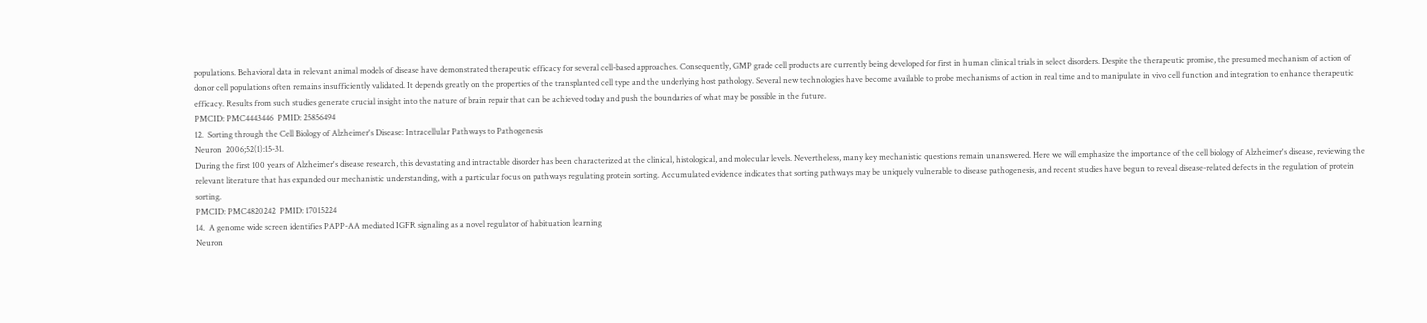populations. Behavioral data in relevant animal models of disease have demonstrated therapeutic efficacy for several cell-based approaches. Consequently, GMP grade cell products are currently being developed for first in human clinical trials in select disorders. Despite the therapeutic promise, the presumed mechanism of action of donor cell populations often remains insufficiently validated. It depends greatly on the properties of the transplanted cell type and the underlying host pathology. Several new technologies have become available to probe mechanisms of action in real time and to manipulate in vivo cell function and integration to enhance therapeutic efficacy. Results from such studies generate crucial insight into the nature of brain repair that can be achieved today and push the boundaries of what may be possible in the future.
PMCID: PMC4443446  PMID: 25856494
12.  Sorting through the Cell Biology of Alzheimer's Disease: Intracellular Pathways to Pathogenesis
Neuron  2006;52(1):15-31.
During the first 100 years of Alzheimer's disease research, this devastating and intractable disorder has been characterized at the clinical, histological, and molecular levels. Nevertheless, many key mechanistic questions remain unanswered. Here we will emphasize the importance of the cell biology of Alzheimer's disease, reviewing the relevant literature that has expanded our mechanistic understanding, with a particular focus on pathways regulating protein sorting. Accumulated evidence indicates that sorting pathways may be uniquely vulnerable to disease pathogenesis, and recent studies have begun to reveal disease-related defects in the regulation of protein sorting.
PMCID: PMC4820242  PMID: 17015224
14.  A genome wide screen identifies PAPP-AA mediated IGFR signaling as a novel regulator of habituation learning
Neuron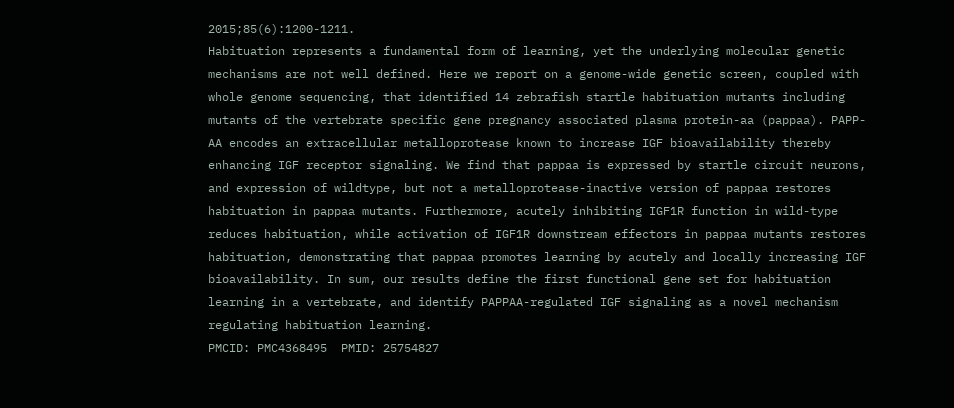2015;85(6):1200-1211.
Habituation represents a fundamental form of learning, yet the underlying molecular genetic mechanisms are not well defined. Here we report on a genome-wide genetic screen, coupled with whole genome sequencing, that identified 14 zebrafish startle habituation mutants including mutants of the vertebrate specific gene pregnancy associated plasma protein-aa (pappaa). PAPP-AA encodes an extracellular metalloprotease known to increase IGF bioavailability thereby enhancing IGF receptor signaling. We find that pappaa is expressed by startle circuit neurons, and expression of wildtype, but not a metalloprotease-inactive version of pappaa restores habituation in pappaa mutants. Furthermore, acutely inhibiting IGF1R function in wild-type reduces habituation, while activation of IGF1R downstream effectors in pappaa mutants restores habituation, demonstrating that pappaa promotes learning by acutely and locally increasing IGF bioavailability. In sum, our results define the first functional gene set for habituation learning in a vertebrate, and identify PAPPAA-regulated IGF signaling as a novel mechanism regulating habituation learning.
PMCID: PMC4368495  PMID: 25754827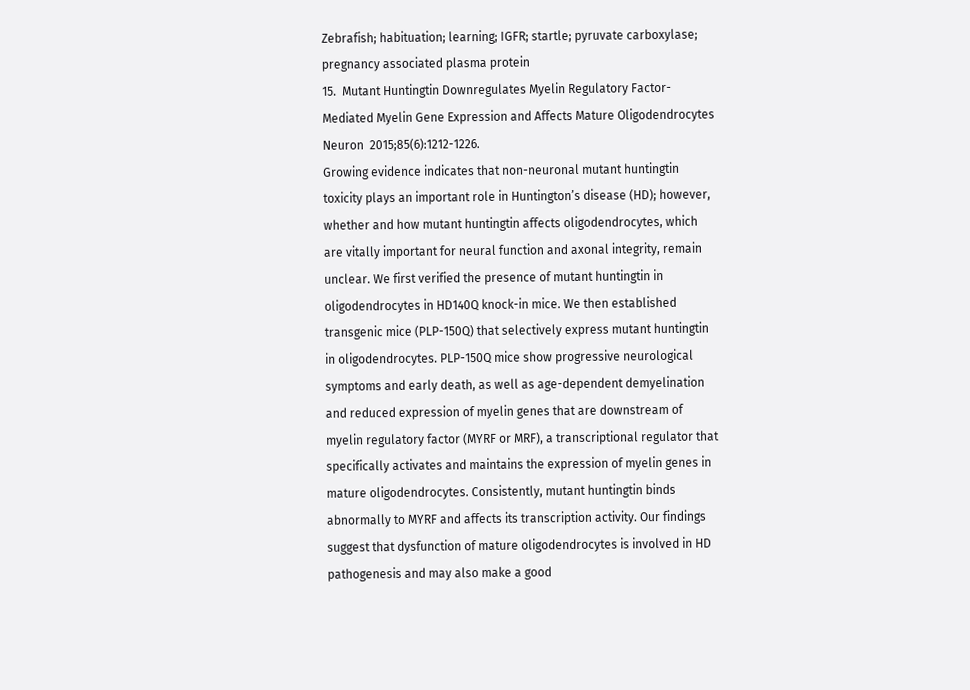Zebrafish; habituation; learning; IGFR; startle; pyruvate carboxylase; pregnancy associated plasma protein
15.  Mutant Huntingtin Downregulates Myelin Regulatory Factor-Mediated Myelin Gene Expression and Affects Mature Oligodendrocytes
Neuron  2015;85(6):1212-1226.
Growing evidence indicates that non-neuronal mutant huntingtin toxicity plays an important role in Huntington’s disease (HD); however, whether and how mutant huntingtin affects oligodendrocytes, which are vitally important for neural function and axonal integrity, remain unclear. We first verified the presence of mutant huntingtin in oligodendrocytes in HD140Q knock-in mice. We then established transgenic mice (PLP-150Q) that selectively express mutant huntingtin in oligodendrocytes. PLP-150Q mice show progressive neurological symptoms and early death, as well as age-dependent demyelination and reduced expression of myelin genes that are downstream of myelin regulatory factor (MYRF or MRF), a transcriptional regulator that specifically activates and maintains the expression of myelin genes in mature oligodendrocytes. Consistently, mutant huntingtin binds abnormally to MYRF and affects its transcription activity. Our findings suggest that dysfunction of mature oligodendrocytes is involved in HD pathogenesis and may also make a good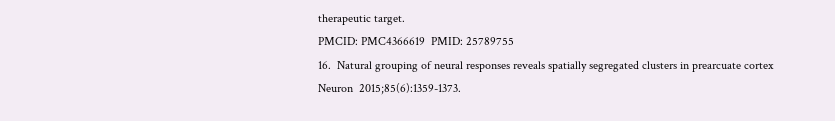therapeutic target.
PMCID: PMC4366619  PMID: 25789755
16.  Natural grouping of neural responses reveals spatially segregated clusters in prearcuate cortex
Neuron  2015;85(6):1359-1373.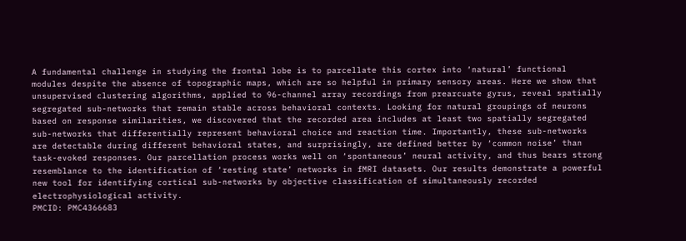A fundamental challenge in studying the frontal lobe is to parcellate this cortex into ‘natural’ functional modules despite the absence of topographic maps, which are so helpful in primary sensory areas. Here we show that unsupervised clustering algorithms, applied to 96-channel array recordings from prearcuate gyrus, reveal spatially segregated sub-networks that remain stable across behavioral contexts. Looking for natural groupings of neurons based on response similarities, we discovered that the recorded area includes at least two spatially segregated sub-networks that differentially represent behavioral choice and reaction time. Importantly, these sub-networks are detectable during different behavioral states, and surprisingly, are defined better by ‘common noise’ than task-evoked responses. Our parcellation process works well on ‘spontaneous’ neural activity, and thus bears strong resemblance to the identification of ‘resting state’ networks in fMRI datasets. Our results demonstrate a powerful new tool for identifying cortical sub-networks by objective classification of simultaneously recorded electrophysiological activity.
PMCID: PMC4366683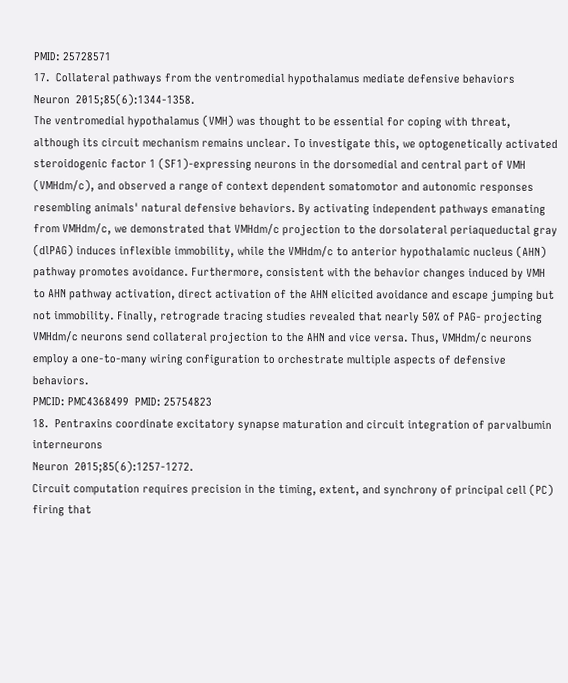PMID: 25728571
17.  Collateral pathways from the ventromedial hypothalamus mediate defensive behaviors
Neuron  2015;85(6):1344-1358.
The ventromedial hypothalamus (VMH) was thought to be essential for coping with threat, although its circuit mechanism remains unclear. To investigate this, we optogenetically activated steroidogenic factor 1 (SF1)-expressing neurons in the dorsomedial and central part of VMH (VMHdm/c), and observed a range of context dependent somatomotor and autonomic responses resembling animals' natural defensive behaviors. By activating independent pathways emanating from VMHdm/c, we demonstrated that VMHdm/c projection to the dorsolateral periaqueductal gray (dlPAG) induces inflexible immobility, while the VMHdm/c to anterior hypothalamic nucleus (AHN) pathway promotes avoidance. Furthermore, consistent with the behavior changes induced by VMH to AHN pathway activation, direct activation of the AHN elicited avoidance and escape jumping but not immobility. Finally, retrograde tracing studies revealed that nearly 50% of PAG- projecting VMHdm/c neurons send collateral projection to the AHN and vice versa. Thus, VMHdm/c neurons employ a one-to-many wiring configuration to orchestrate multiple aspects of defensive behaviors.
PMCID: PMC4368499  PMID: 25754823
18.  Pentraxins coordinate excitatory synapse maturation and circuit integration of parvalbumin interneurons
Neuron  2015;85(6):1257-1272.
Circuit computation requires precision in the timing, extent, and synchrony of principal cell (PC) firing that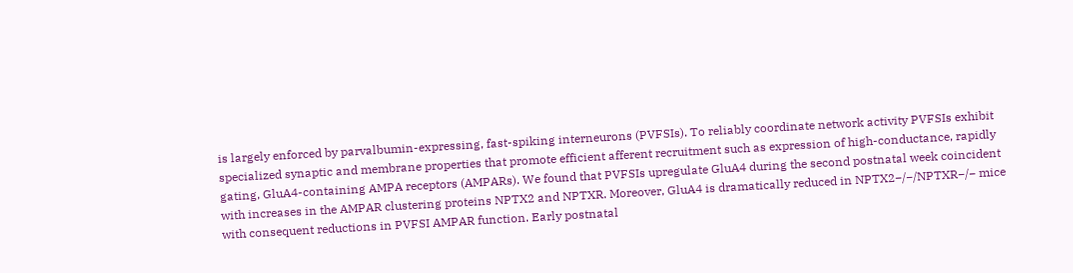is largely enforced by parvalbumin-expressing, fast-spiking interneurons (PVFSIs). To reliably coordinate network activity PVFSIs exhibit specialized synaptic and membrane properties that promote efficient afferent recruitment such as expression of high-conductance, rapidly gating, GluA4-containing AMPA receptors (AMPARs). We found that PVFSIs upregulate GluA4 during the second postnatal week coincident with increases in the AMPAR clustering proteins NPTX2 and NPTXR. Moreover, GluA4 is dramatically reduced in NPTX2−/−/NPTXR−/− mice with consequent reductions in PVFSI AMPAR function. Early postnatal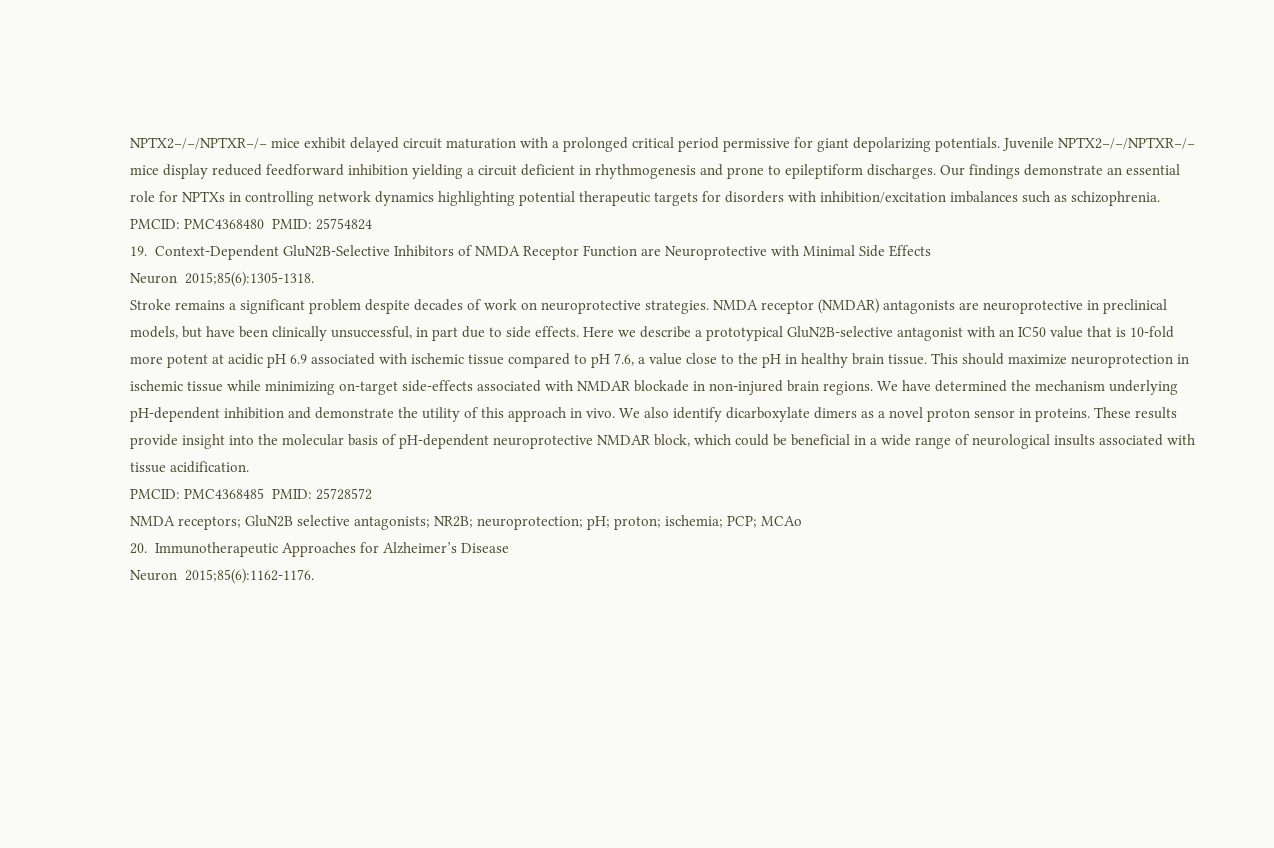NPTX2−/−/NPTXR−/− mice exhibit delayed circuit maturation with a prolonged critical period permissive for giant depolarizing potentials. Juvenile NPTX2−/−/NPTXR−/− mice display reduced feedforward inhibition yielding a circuit deficient in rhythmogenesis and prone to epileptiform discharges. Our findings demonstrate an essential role for NPTXs in controlling network dynamics highlighting potential therapeutic targets for disorders with inhibition/excitation imbalances such as schizophrenia.
PMCID: PMC4368480  PMID: 25754824
19.  Context-Dependent GluN2B-Selective Inhibitors of NMDA Receptor Function are Neuroprotective with Minimal Side Effects
Neuron  2015;85(6):1305-1318.
Stroke remains a significant problem despite decades of work on neuroprotective strategies. NMDA receptor (NMDAR) antagonists are neuroprotective in preclinical models, but have been clinically unsuccessful, in part due to side effects. Here we describe a prototypical GluN2B-selective antagonist with an IC50 value that is 10-fold more potent at acidic pH 6.9 associated with ischemic tissue compared to pH 7.6, a value close to the pH in healthy brain tissue. This should maximize neuroprotection in ischemic tissue while minimizing on-target side-effects associated with NMDAR blockade in non-injured brain regions. We have determined the mechanism underlying pH-dependent inhibition and demonstrate the utility of this approach in vivo. We also identify dicarboxylate dimers as a novel proton sensor in proteins. These results provide insight into the molecular basis of pH-dependent neuroprotective NMDAR block, which could be beneficial in a wide range of neurological insults associated with tissue acidification.
PMCID: PMC4368485  PMID: 25728572
NMDA receptors; GluN2B selective antagonists; NR2B; neuroprotection; pH; proton; ischemia; PCP; MCAo
20.  Immunotherapeutic Approaches for Alzheimer’s Disease
Neuron  2015;85(6):1162-1176.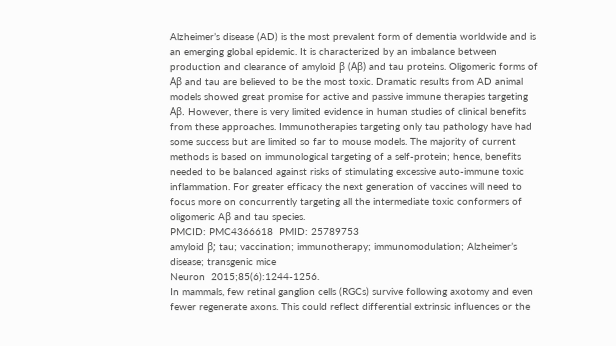Alzheimer’s disease (AD) is the most prevalent form of dementia worldwide and is an emerging global epidemic. It is characterized by an imbalance between production and clearance of amyloid β (Aβ) and tau proteins. Oligomeric forms of Aβ and tau are believed to be the most toxic. Dramatic results from AD animal models showed great promise for active and passive immune therapies targeting Aβ. However, there is very limited evidence in human studies of clinical benefits from these approaches. Immunotherapies targeting only tau pathology have had some success but are limited so far to mouse models. The majority of current methods is based on immunological targeting of a self-protein; hence, benefits needed to be balanced against risks of stimulating excessive auto-immune toxic inflammation. For greater efficacy the next generation of vaccines will need to focus more on concurrently targeting all the intermediate toxic conformers of oligomeric Aβ and tau species.
PMCID: PMC4366618  PMID: 25789753
amyloid β; tau; vaccination; immunotherapy; immunomodulation; Alzheimer’s disease; transgenic mice
Neuron  2015;85(6):1244-1256.
In mammals, few retinal ganglion cells (RGCs) survive following axotomy and even fewer regenerate axons. This could reflect differential extrinsic influences or the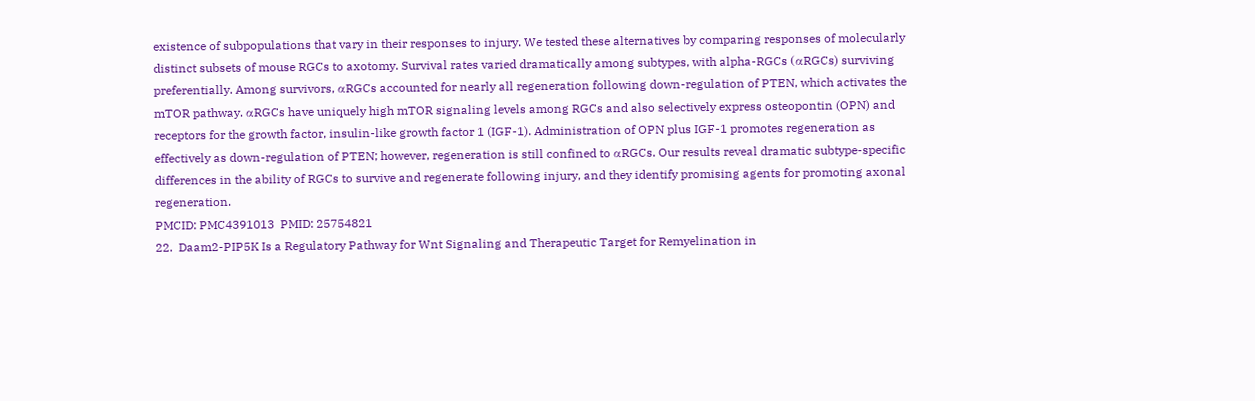existence of subpopulations that vary in their responses to injury. We tested these alternatives by comparing responses of molecularly distinct subsets of mouse RGCs to axotomy. Survival rates varied dramatically among subtypes, with alpha-RGCs (αRGCs) surviving preferentially. Among survivors, αRGCs accounted for nearly all regeneration following down-regulation of PTEN, which activates the mTOR pathway. αRGCs have uniquely high mTOR signaling levels among RGCs and also selectively express osteopontin (OPN) and receptors for the growth factor, insulin-like growth factor 1 (IGF-1). Administration of OPN plus IGF-1 promotes regeneration as effectively as down-regulation of PTEN; however, regeneration is still confined to αRGCs. Our results reveal dramatic subtype-specific differences in the ability of RGCs to survive and regenerate following injury, and they identify promising agents for promoting axonal regeneration.
PMCID: PMC4391013  PMID: 25754821
22.  Daam2-PIP5K Is a Regulatory Pathway for Wnt Signaling and Therapeutic Target for Remyelination in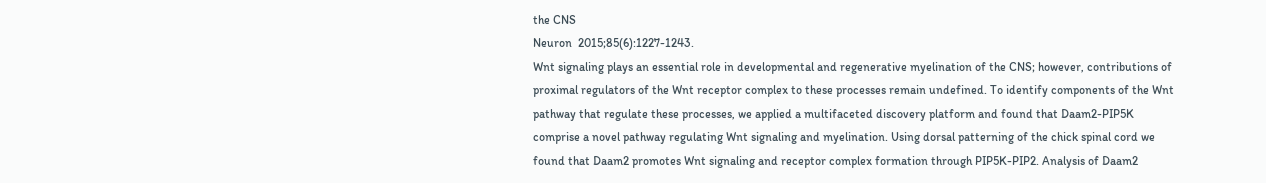the CNS
Neuron  2015;85(6):1227-1243.
Wnt signaling plays an essential role in developmental and regenerative myelination of the CNS; however, contributions of proximal regulators of the Wnt receptor complex to these processes remain undefined. To identify components of the Wnt pathway that regulate these processes, we applied a multifaceted discovery platform and found that Daam2-PIP5K comprise a novel pathway regulating Wnt signaling and myelination. Using dorsal patterning of the chick spinal cord we found that Daam2 promotes Wnt signaling and receptor complex formation through PIP5K-PIP2. Analysis of Daam2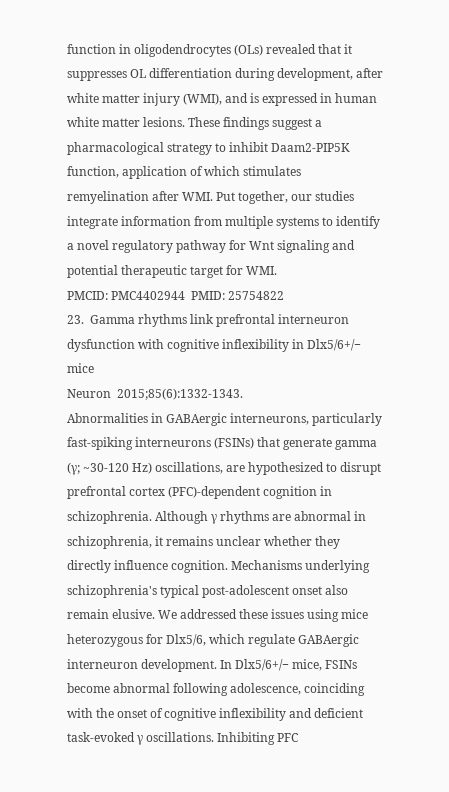function in oligodendrocytes (OLs) revealed that it suppresses OL differentiation during development, after white matter injury (WMI), and is expressed in human white matter lesions. These findings suggest a pharmacological strategy to inhibit Daam2-PIP5K function, application of which stimulates remyelination after WMI. Put together, our studies integrate information from multiple systems to identify a novel regulatory pathway for Wnt signaling and potential therapeutic target for WMI.
PMCID: PMC4402944  PMID: 25754822
23.  Gamma rhythms link prefrontal interneuron dysfunction with cognitive inflexibility in Dlx5/6+/− mice
Neuron  2015;85(6):1332-1343.
Abnormalities in GABAergic interneurons, particularly fast-spiking interneurons (FSINs) that generate gamma (γ; ~30-120 Hz) oscillations, are hypothesized to disrupt prefrontal cortex (PFC)-dependent cognition in schizophrenia. Although γ rhythms are abnormal in schizophrenia, it remains unclear whether they directly influence cognition. Mechanisms underlying schizophrenia's typical post-adolescent onset also remain elusive. We addressed these issues using mice heterozygous for Dlx5/6, which regulate GABAergic interneuron development. In Dlx5/6+/− mice, FSINs become abnormal following adolescence, coinciding with the onset of cognitive inflexibility and deficient task-evoked γ oscillations. Inhibiting PFC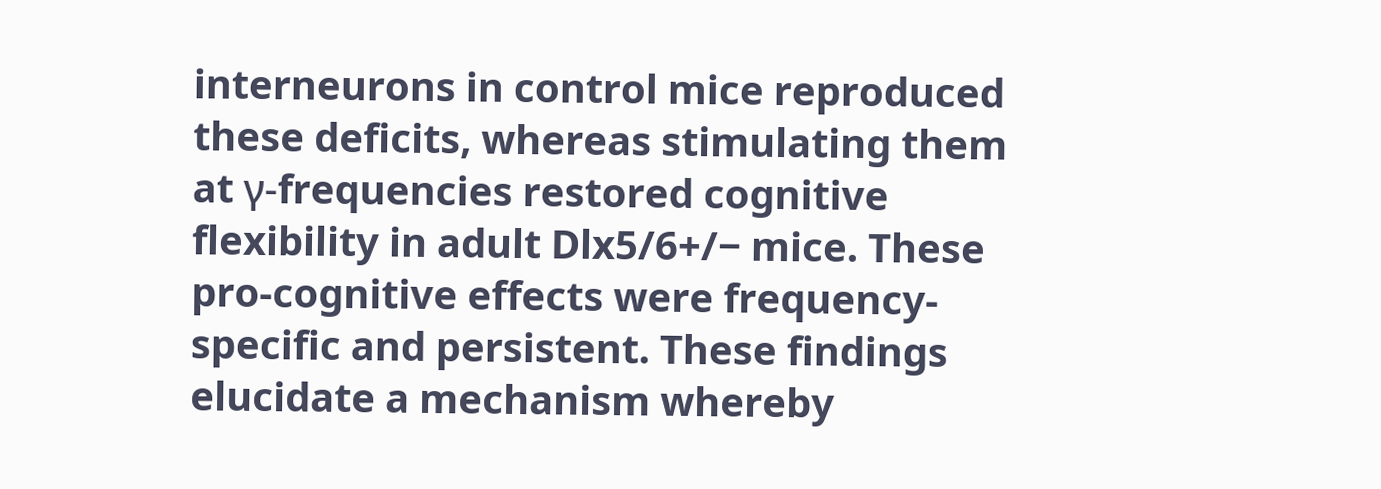interneurons in control mice reproduced these deficits, whereas stimulating them at γ-frequencies restored cognitive flexibility in adult Dlx5/6+/− mice. These pro-cognitive effects were frequency-specific and persistent. These findings elucidate a mechanism whereby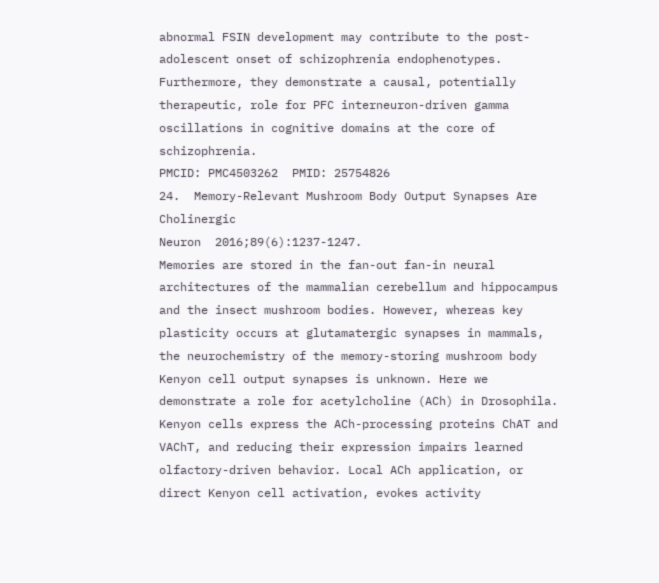abnormal FSIN development may contribute to the post-adolescent onset of schizophrenia endophenotypes. Furthermore, they demonstrate a causal, potentially therapeutic, role for PFC interneuron-driven gamma oscillations in cognitive domains at the core of schizophrenia.
PMCID: PMC4503262  PMID: 25754826
24.  Memory-Relevant Mushroom Body Output Synapses Are Cholinergic
Neuron  2016;89(6):1237-1247.
Memories are stored in the fan-out fan-in neural architectures of the mammalian cerebellum and hippocampus and the insect mushroom bodies. However, whereas key plasticity occurs at glutamatergic synapses in mammals, the neurochemistry of the memory-storing mushroom body Kenyon cell output synapses is unknown. Here we demonstrate a role for acetylcholine (ACh) in Drosophila. Kenyon cells express the ACh-processing proteins ChAT and VAChT, and reducing their expression impairs learned olfactory-driven behavior. Local ACh application, or direct Kenyon cell activation, evokes activity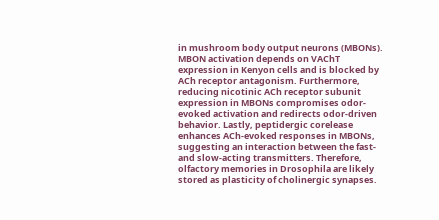in mushroom body output neurons (MBONs). MBON activation depends on VAChT expression in Kenyon cells and is blocked by ACh receptor antagonism. Furthermore, reducing nicotinic ACh receptor subunit expression in MBONs compromises odor-evoked activation and redirects odor-driven behavior. Lastly, peptidergic corelease enhances ACh-evoked responses in MBONs, suggesting an interaction between the fast- and slow-acting transmitters. Therefore, olfactory memories in Drosophila are likely stored as plasticity of cholinergic synapses.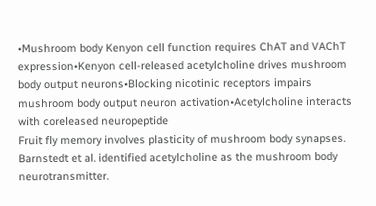•Mushroom body Kenyon cell function requires ChAT and VAChT expression•Kenyon cell-released acetylcholine drives mushroom body output neurons•Blocking nicotinic receptors impairs mushroom body output neuron activation•Acetylcholine interacts with coreleased neuropeptide
Fruit fly memory involves plasticity of mushroom body synapses. Barnstedt et al. identified acetylcholine as the mushroom body neurotransmitter.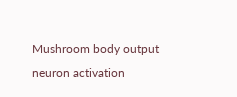Mushroom body output neuron activation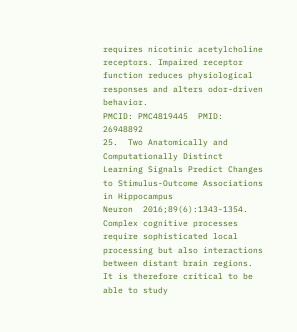requires nicotinic acetylcholine receptors. Impaired receptor function reduces physiological responses and alters odor-driven behavior.
PMCID: PMC4819445  PMID: 26948892
25.  Two Anatomically and Computationally Distinct Learning Signals Predict Changes to Stimulus-Outcome Associations in Hippocampus
Neuron  2016;89(6):1343-1354.
Complex cognitive processes require sophisticated local processing but also interactions between distant brain regions. It is therefore critical to be able to study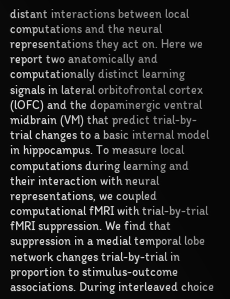distant interactions between local computations and the neural representations they act on. Here we report two anatomically and computationally distinct learning signals in lateral orbitofrontal cortex (lOFC) and the dopaminergic ventral midbrain (VM) that predict trial-by-trial changes to a basic internal model in hippocampus. To measure local computations during learning and their interaction with neural representations, we coupled computational fMRI with trial-by-trial fMRI suppression. We find that suppression in a medial temporal lobe network changes trial-by-trial in proportion to stimulus-outcome associations. During interleaved choice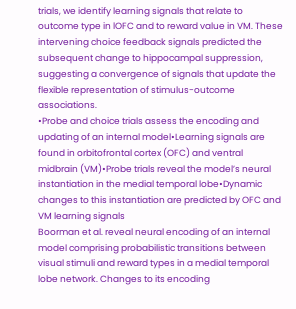trials, we identify learning signals that relate to outcome type in lOFC and to reward value in VM. These intervening choice feedback signals predicted the subsequent change to hippocampal suppression, suggesting a convergence of signals that update the flexible representation of stimulus-outcome associations.
•Probe and choice trials assess the encoding and updating of an internal model•Learning signals are found in orbitofrontal cortex (OFC) and ventral midbrain (VM)•Probe trials reveal the model’s neural instantiation in the medial temporal lobe•Dynamic changes to this instantiation are predicted by OFC and VM learning signals
Boorman et al. reveal neural encoding of an internal model comprising probabilistic transitions between visual stimuli and reward types in a medial temporal lobe network. Changes to its encoding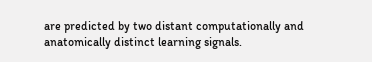are predicted by two distant computationally and anatomically distinct learning signals.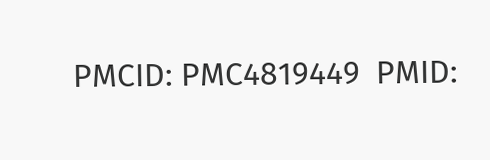PMCID: PMC4819449  PMID: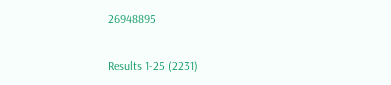26948895

Results 1-25 (2231)